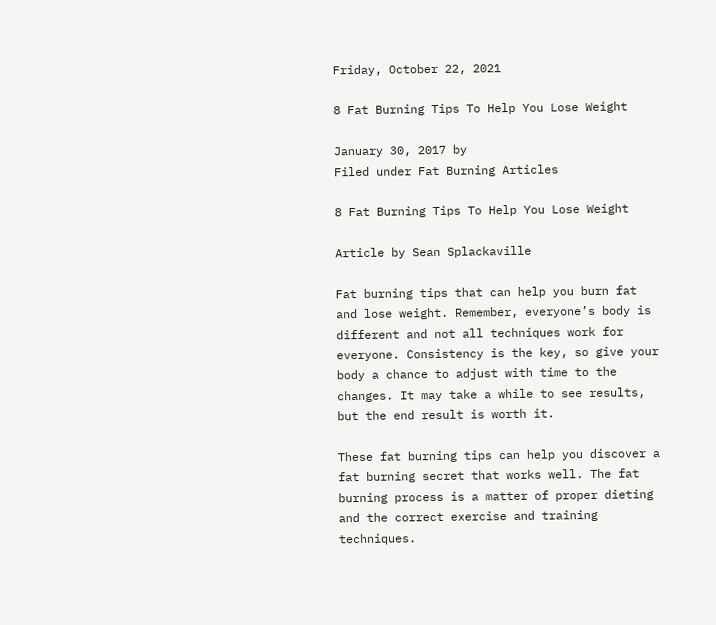Friday, October 22, 2021

8 Fat Burning Tips To Help You Lose Weight

January 30, 2017 by
Filed under Fat Burning Articles

8 Fat Burning Tips To Help You Lose Weight

Article by Sean Splackaville

Fat burning tips that can help you burn fat and lose weight. Remember, everyone’s body is different and not all techniques work for everyone. Consistency is the key, so give your body a chance to adjust with time to the changes. It may take a while to see results, but the end result is worth it.

These fat burning tips can help you discover a fat burning secret that works well. The fat burning process is a matter of proper dieting and the correct exercise and training techniques.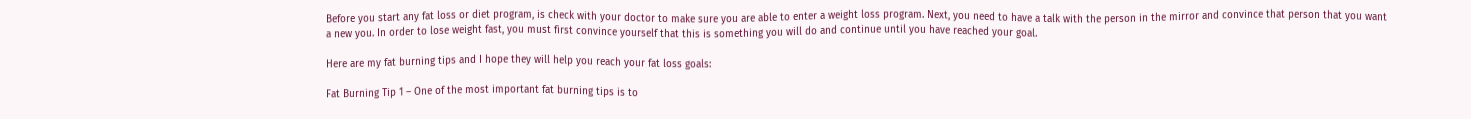Before you start any fat loss or diet program, is check with your doctor to make sure you are able to enter a weight loss program. Next, you need to have a talk with the person in the mirror and convince that person that you want a new you. In order to lose weight fast, you must first convince yourself that this is something you will do and continue until you have reached your goal.

Here are my fat burning tips and I hope they will help you reach your fat loss goals:

Fat Burning Tip 1 – One of the most important fat burning tips is to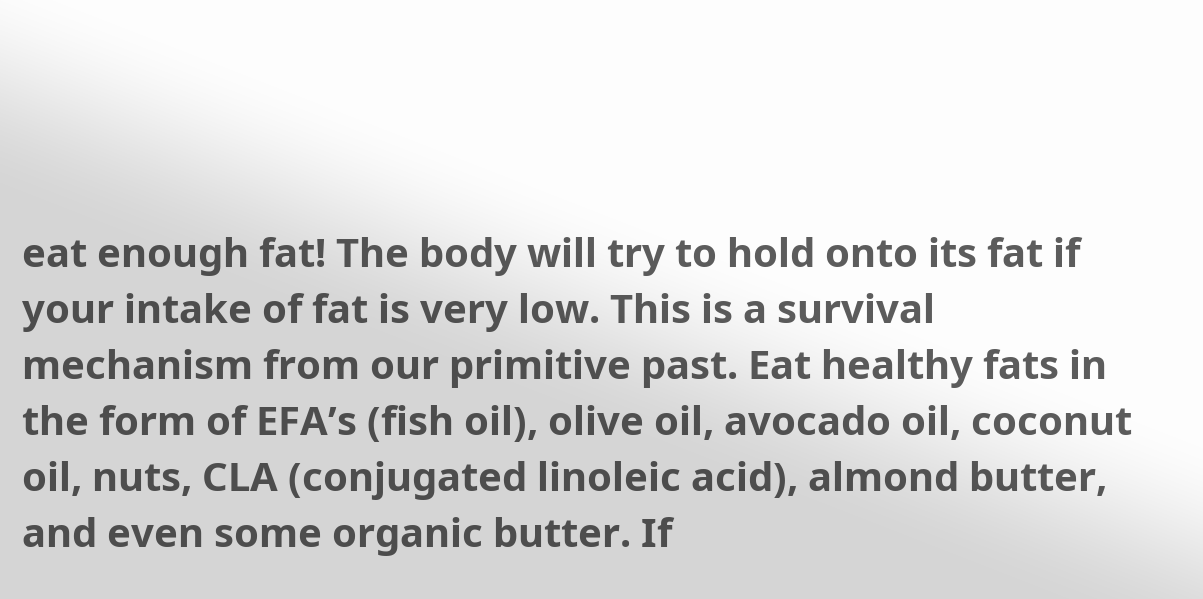eat enough fat! The body will try to hold onto its fat if your intake of fat is very low. This is a survival mechanism from our primitive past. Eat healthy fats in the form of EFA’s (fish oil), olive oil, avocado oil, coconut oil, nuts, CLA (conjugated linoleic acid), almond butter, and even some organic butter. If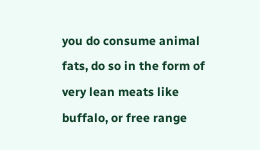you do consume animal fats, do so in the form of very lean meats like buffalo, or free range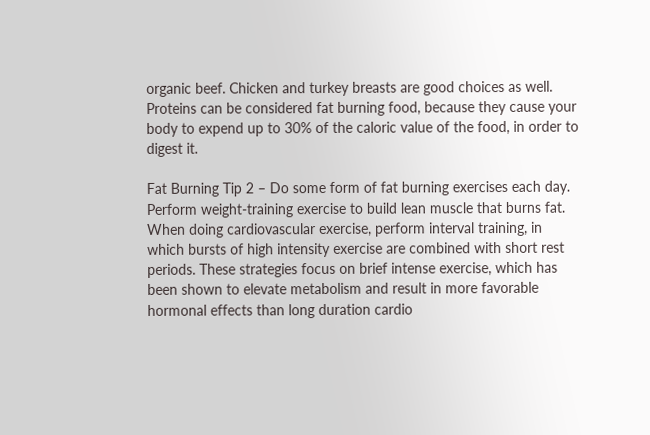organic beef. Chicken and turkey breasts are good choices as well. Proteins can be considered fat burning food, because they cause your body to expend up to 30% of the caloric value of the food, in order to digest it.

Fat Burning Tip 2 – Do some form of fat burning exercises each day. Perform weight-training exercise to build lean muscle that burns fat. When doing cardiovascular exercise, perform interval training, in which bursts of high intensity exercise are combined with short rest periods. These strategies focus on brief intense exercise, which has been shown to elevate metabolism and result in more favorable hormonal effects than long duration cardio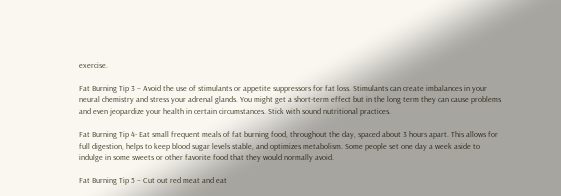exercise.

Fat Burning Tip 3 – Avoid the use of stimulants or appetite suppressors for fat loss. Stimulants can create imbalances in your neural chemistry and stress your adrenal glands. You might get a short-term effect but in the long term they can cause problems and even jeopardize your health in certain circumstances. Stick with sound nutritional practices.

Fat Burning Tip 4- Eat small frequent meals of fat burning food, throughout the day, spaced about 3 hours apart. This allows for full digestion, helps to keep blood sugar levels stable, and optimizes metabolism. Some people set one day a week aside to indulge in some sweets or other favorite food that they would normally avoid.

Fat Burning Tip 5 – Cut out red meat and eat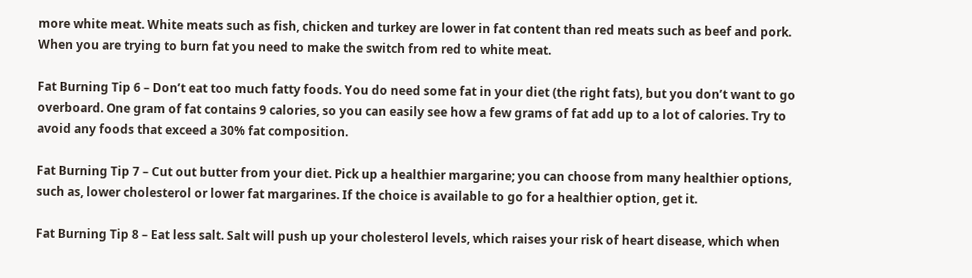more white meat. White meats such as fish, chicken and turkey are lower in fat content than red meats such as beef and pork. When you are trying to burn fat you need to make the switch from red to white meat.

Fat Burning Tip 6 – Don’t eat too much fatty foods. You do need some fat in your diet (the right fats), but you don’t want to go overboard. One gram of fat contains 9 calories, so you can easily see how a few grams of fat add up to a lot of calories. Try to avoid any foods that exceed a 30% fat composition.

Fat Burning Tip 7 – Cut out butter from your diet. Pick up a healthier margarine; you can choose from many healthier options, such as, lower cholesterol or lower fat margarines. If the choice is available to go for a healthier option, get it.

Fat Burning Tip 8 – Eat less salt. Salt will push up your cholesterol levels, which raises your risk of heart disease, which when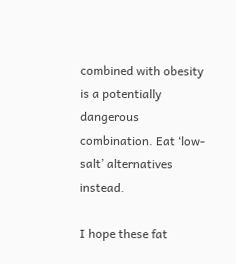combined with obesity is a potentially dangerous combination. Eat ‘low-salt’ alternatives instead.

I hope these fat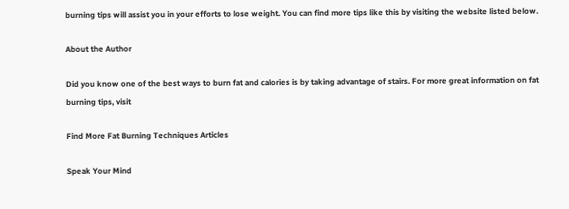burning tips will assist you in your efforts to lose weight. You can find more tips like this by visiting the website listed below.

About the Author

Did you know one of the best ways to burn fat and calories is by taking advantage of stairs. For more great information on fat burning tips, visit

Find More Fat Burning Techniques Articles

Speak Your Mind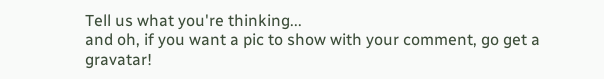Tell us what you're thinking...
and oh, if you want a pic to show with your comment, go get a gravatar!